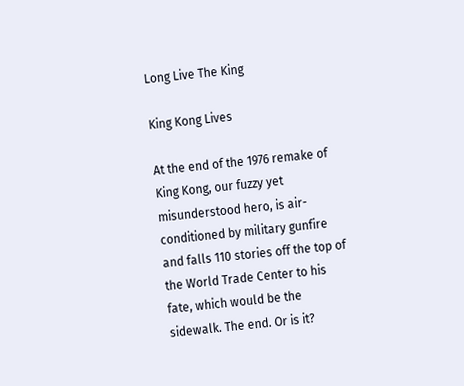Long Live The King

King Kong Lives

At the end of the 1976 remake of King Kong, our fuzzy yet misunderstood hero, is air-conditioned by military gunfire and falls 110 stories off the top of the World Trade Center to his fate, which would be the sidewalk. The end. Or is it?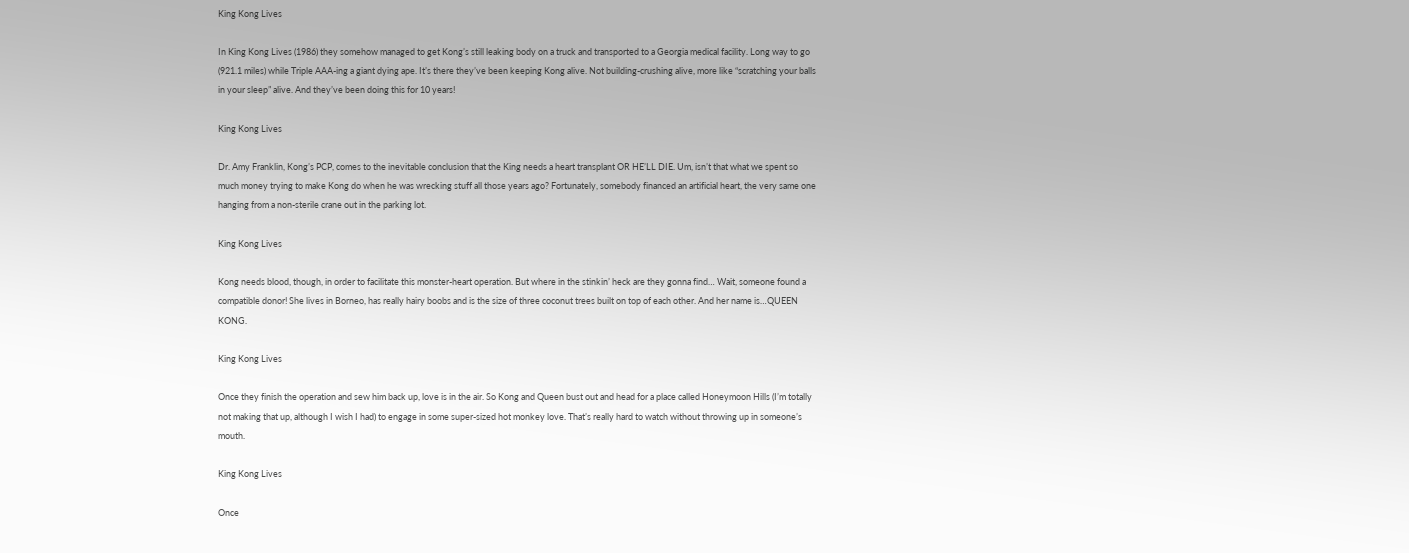King Kong Lives

In King Kong Lives (1986) they somehow managed to get Kong’s still leaking body on a truck and transported to a Georgia medical facility. Long way to go (921.1 miles) while Triple AAA-ing a giant dying ape. It’s there they’ve been keeping Kong alive. Not building-crushing alive, more like “scratching your balls in your sleep” alive. And they’ve been doing this for 10 years!

King Kong Lives

Dr. Amy Franklin, Kong’s PCP, comes to the inevitable conclusion that the King needs a heart transplant OR HE’LL DIE. Um, isn’t that what we spent so much money trying to make Kong do when he was wrecking stuff all those years ago? Fortunately, somebody financed an artificial heart, the very same one hanging from a non-sterile crane out in the parking lot.

King Kong Lives

Kong needs blood, though, in order to facilitate this monster-heart operation. But where in the stinkin’ heck are they gonna find… Wait, someone found a compatible donor! She lives in Borneo, has really hairy boobs and is the size of three coconut trees built on top of each other. And her name is…QUEEN KONG.

King Kong Lives

Once they finish the operation and sew him back up, love is in the air. So Kong and Queen bust out and head for a place called Honeymoon Hills (I’m totally not making that up, although I wish I had) to engage in some super-sized hot monkey love. That’s really hard to watch without throwing up in someone’s mouth.

King Kong Lives

Once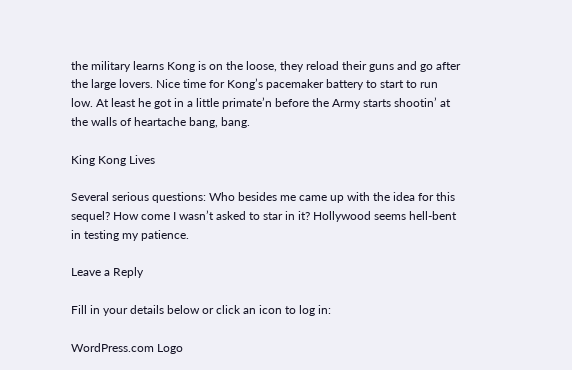the military learns Kong is on the loose, they reload their guns and go after the large lovers. Nice time for Kong’s pacemaker battery to start to run low. At least he got in a little primate’n before the Army starts shootin’ at the walls of heartache bang, bang.

King Kong Lives

Several serious questions: Who besides me came up with the idea for this sequel? How come I wasn’t asked to star in it? Hollywood seems hell-bent in testing my patience.

Leave a Reply

Fill in your details below or click an icon to log in:

WordPress.com Logo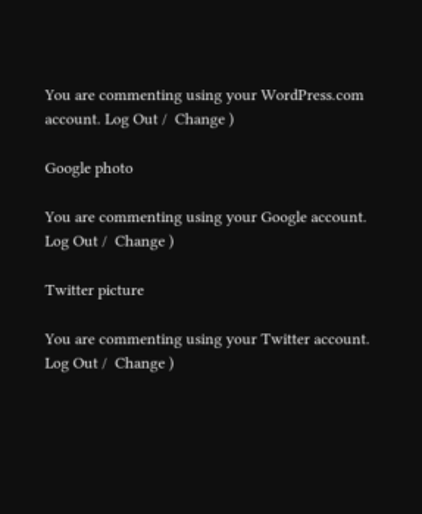You are commenting using your WordPress.com account. Log Out /  Change )

Google photo

You are commenting using your Google account. Log Out /  Change )

Twitter picture

You are commenting using your Twitter account. Log Out /  Change )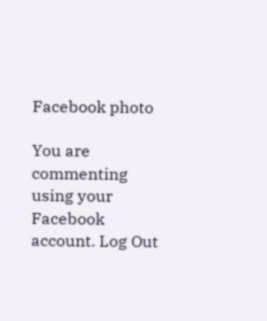Facebook photo

You are commenting using your Facebook account. Log Out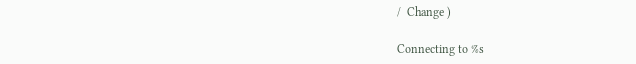/  Change )

Connecting to %s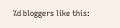%d bloggers like this: